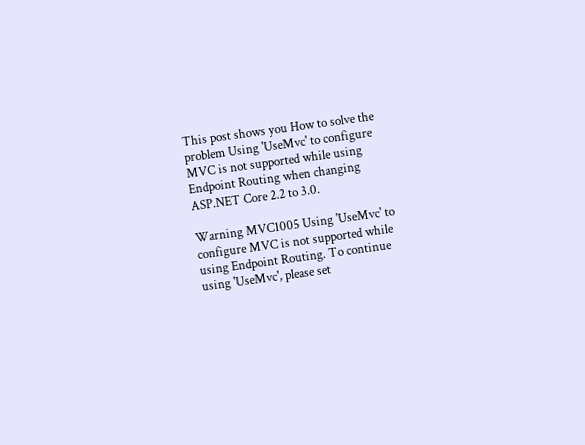This post shows you How to solve the problem Using 'UseMvc' to configure MVC is not supported while using Endpoint Routing when changing ASP.NET Core 2.2 to 3.0.

Warning MVC1005 Using 'UseMvc' to configure MVC is not supported while using Endpoint Routing. To continue using 'UseMvc', please set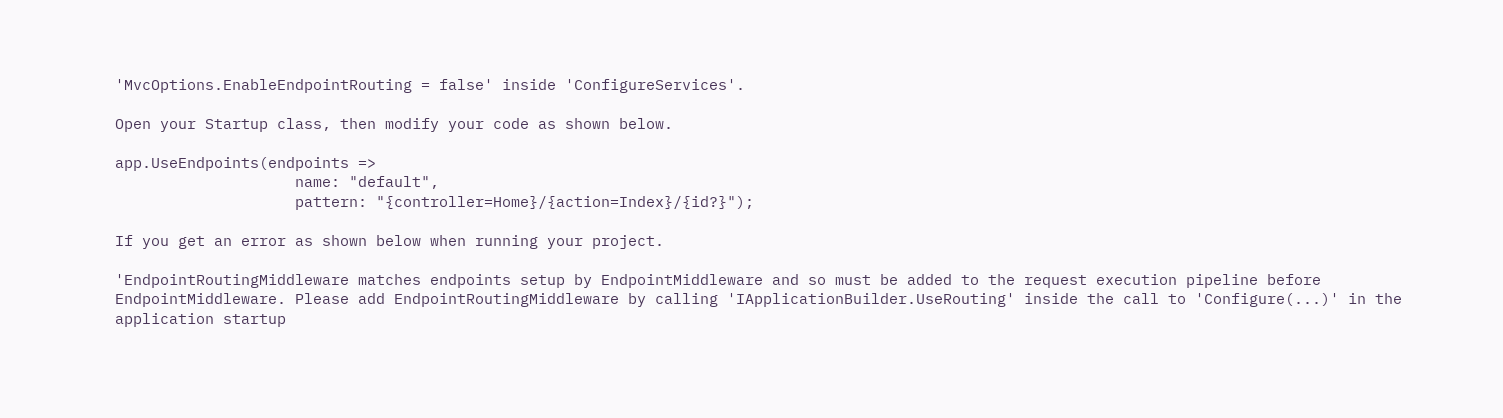'MvcOptions.EnableEndpointRouting = false' inside 'ConfigureServices'.

Open your Startup class, then modify your code as shown below.

app.UseEndpoints(endpoints =>
                    name: "default",
                    pattern: "{controller=Home}/{action=Index}/{id?}");

If you get an error as shown below when running your project.

'EndpointRoutingMiddleware matches endpoints setup by EndpointMiddleware and so must be added to the request execution pipeline before EndpointMiddleware. Please add EndpointRoutingMiddleware by calling 'IApplicationBuilder.UseRouting' inside the call to 'Configure(...)' in the application startup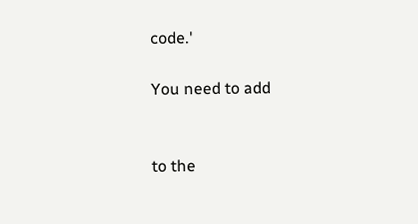code.'

You need to add


to the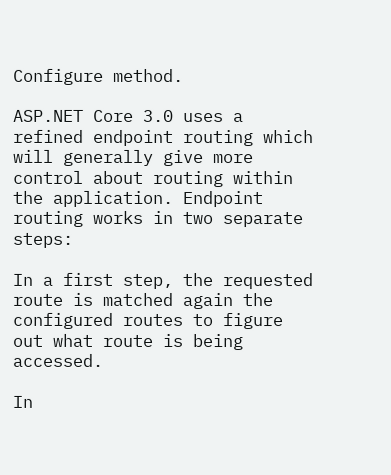Configure method.

ASP.NET Core 3.0 uses a refined endpoint routing which will generally give more control about routing within the application. Endpoint routing works in two separate steps:

In a first step, the requested route is matched again the configured routes to figure out what route is being accessed.

In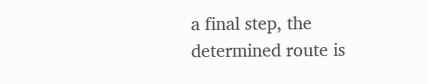a final step, the determined route is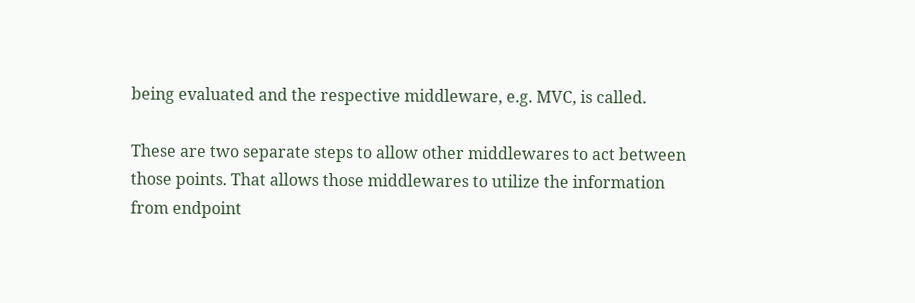being evaluated and the respective middleware, e.g. MVC, is called.

These are two separate steps to allow other middlewares to act between those points. That allows those middlewares to utilize the information from endpoint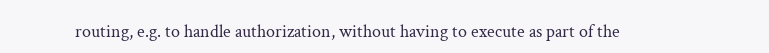routing, e.g. to handle authorization, without having to execute as part of the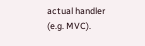actual handler (e.g. MVC).